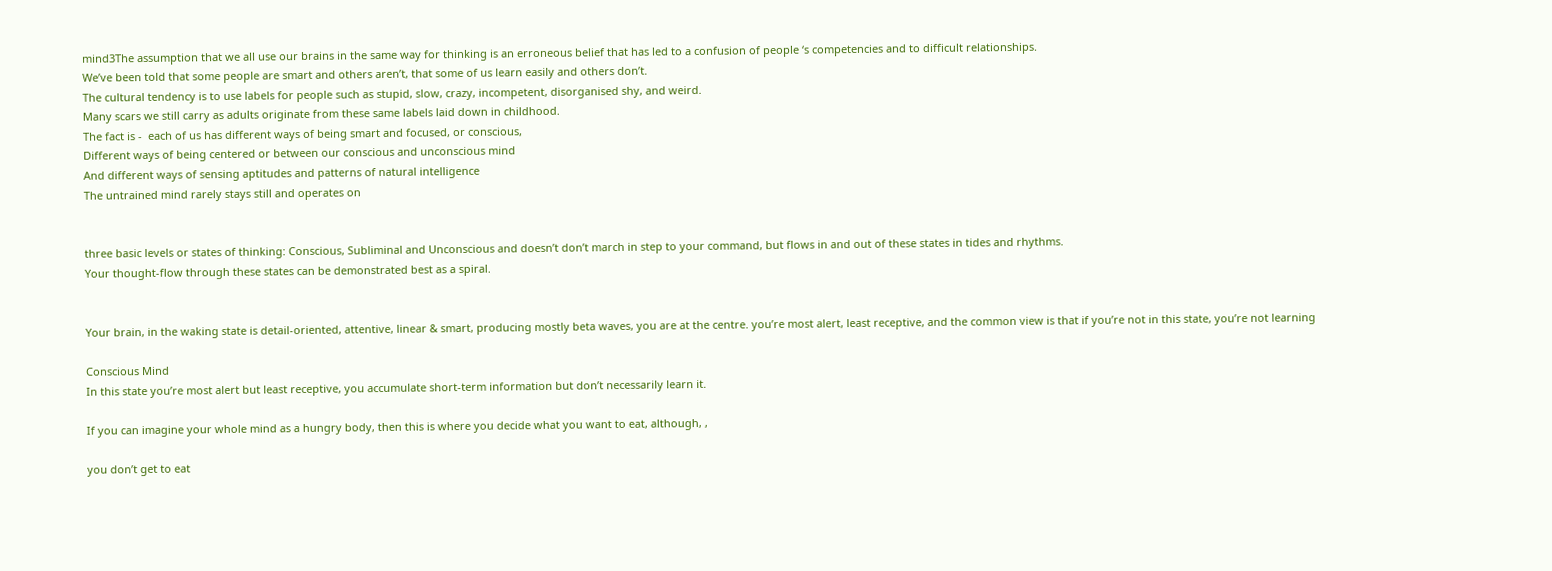mind3The assumption that we all use our brains in the same way for thinking is an erroneous belief that has led to a confusion of people ‘s competencies and to difficult relationships.
We’ve been told that some people are smart and others aren’t, that some of us learn easily and others don’t.
The cultural tendency is to use labels for people such as stupid, slow, crazy, incompetent, disorganised shy, and weird.
Many scars we still carry as adults originate from these same labels laid down in childhood.
The fact is -  each of us has different ways of being smart and focused, or conscious,
Different ways of being centered or between our conscious and unconscious mind
And different ways of sensing aptitudes and patterns of natural intelligence
The untrained mind rarely stays still and operates on


three basic levels or states of thinking: Conscious, Subliminal and Unconscious and doesn’t don’t march in step to your command, but flows in and out of these states in tides and rhythms.
Your thought-flow through these states can be demonstrated best as a spiral.


Your brain, in the waking state is detail-oriented, attentive, linear & smart, producing mostly beta waves, you are at the centre. you’re most alert, least receptive, and the common view is that if you’re not in this state, you’re not learning

Conscious Mind
In this state you’re most alert but least receptive, you accumulate short-term information but don’t necessarily learn it.

If you can imagine your whole mind as a hungry body, then this is where you decide what you want to eat, although, ,

you don’t get to eat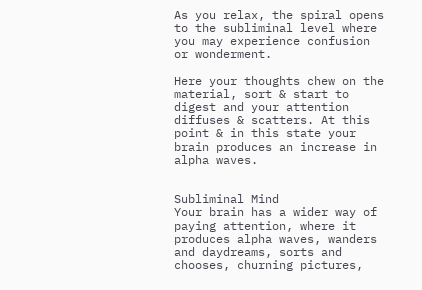As you relax, the spiral opens to the subliminal level where you may experience confusion or wonderment.

Here your thoughts chew on the material, sort & start to digest and your attention diffuses & scatters. At this point & in this state your brain produces an increase in alpha waves.


Subliminal Mind
Your brain has a wider way of paying attention, where it produces alpha waves, wanders and daydreams, sorts and chooses, churning pictures,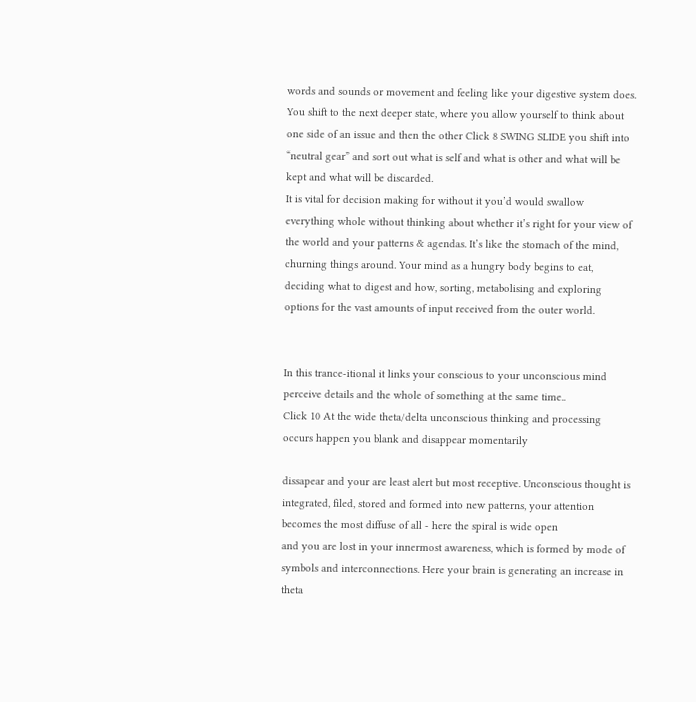words and sounds or movement and feeling like your digestive system does.
You shift to the next deeper state, where you allow yourself to think about one side of an issue and then the other Click 8 SWING SLIDE you shift into “neutral gear” and sort out what is self and what is other and what will be kept and what will be discarded.
It is vital for decision making for without it you’d would swallow everything whole without thinking about whether it’s right for your view of the world and your patterns & agendas. It’s like the stomach of the mind, churning things around. Your mind as a hungry body begins to eat, deciding what to digest and how, sorting, metabolising and exploring options for the vast amounts of input received from the outer world.


In this trance-itional it links your conscious to your unconscious mind perceive details and the whole of something at the same time..
Click 10 At the wide theta/delta unconscious thinking and processing occurs happen you blank and disappear momentarily

dissapear and your are least alert but most receptive. Unconscious thought is integrated, filed, stored and formed into new patterns, your attention becomes the most diffuse of all - here the spiral is wide open
and you are lost in your innermost awareness, which is formed by mode of symbols and interconnections. Here your brain is generating an increase in theta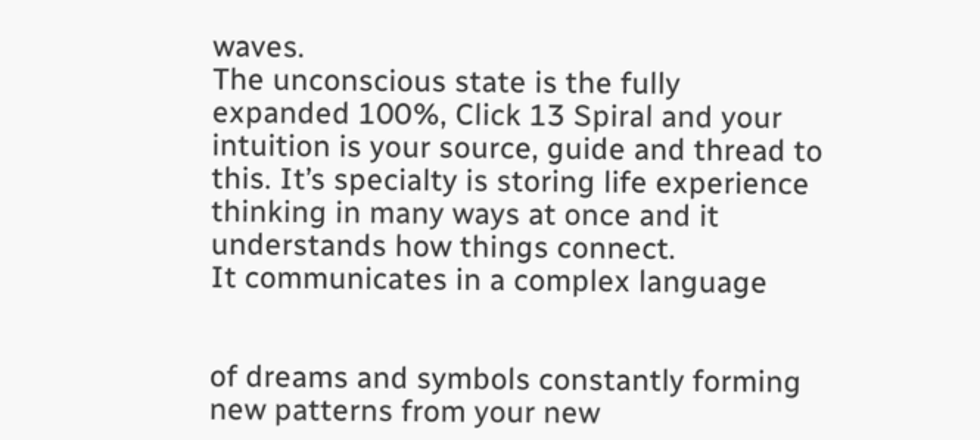waves.
The unconscious state is the fully expanded 100%, Click 13 Spiral and your intuition is your source, guide and thread to this. It’s specialty is storing life experience thinking in many ways at once and it understands how things connect.
It communicates in a complex language


of dreams and symbols constantly forming new patterns from your new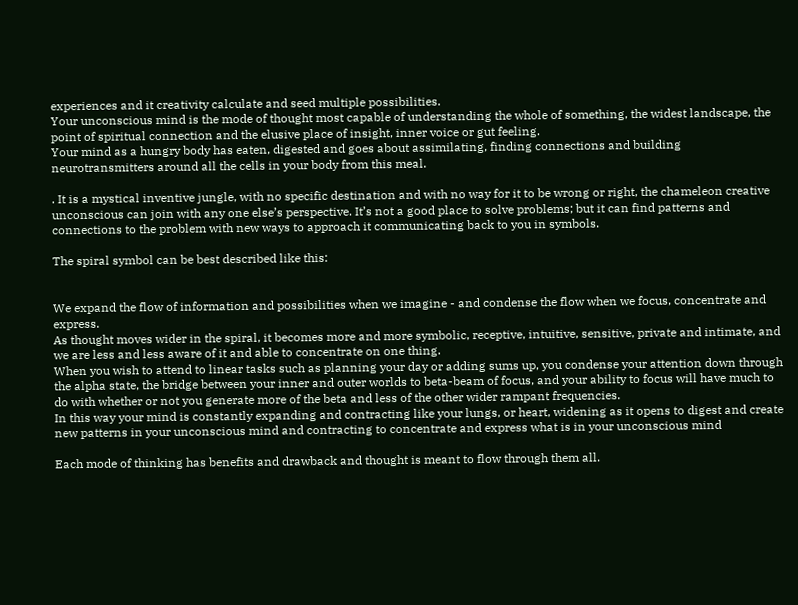experiences and it creativity calculate and seed multiple possibilities.
Your unconscious mind is the mode of thought most capable of understanding the whole of something, the widest landscape, the point of spiritual connection and the elusive place of insight, inner voice or gut feeling.
Your mind as a hungry body has eaten, digested and goes about assimilating, finding connections and building neurotransmitters around all the cells in your body from this meal.

. It is a mystical inventive jungle, with no specific destination and with no way for it to be wrong or right, the chameleon creative unconscious can join with any one else’s perspective. It’s not a good place to solve problems; but it can find patterns and connections to the problem with new ways to approach it communicating back to you in symbols.

The spiral symbol can be best described like this:


We expand the flow of information and possibilities when we imagine - and condense the flow when we focus, concentrate and express.
As thought moves wider in the spiral, it becomes more and more symbolic, receptive, intuitive, sensitive, private and intimate, and we are less and less aware of it and able to concentrate on one thing.
When you wish to attend to linear tasks such as planning your day or adding sums up, you condense your attention down through the alpha state, the bridge between your inner and outer worlds to beta-beam of focus, and your ability to focus will have much to do with whether or not you generate more of the beta and less of the other wider rampant frequencies.
In this way your mind is constantly expanding and contracting like your lungs, or heart, widening as it opens to digest and create new patterns in your unconscious mind and contracting to concentrate and express what is in your unconscious mind

Each mode of thinking has benefits and drawback and thought is meant to flow through them all.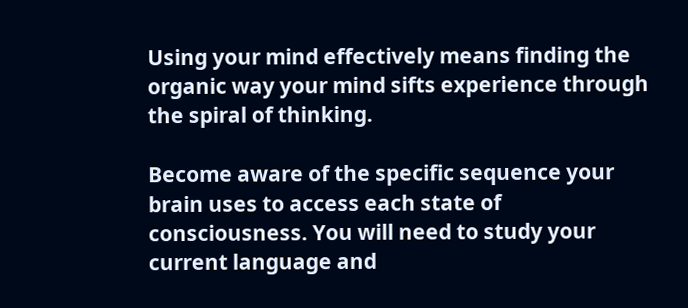Using your mind effectively means finding the organic way your mind sifts experience through the spiral of thinking.

Become aware of the specific sequence your brain uses to access each state of consciousness. You will need to study your current language and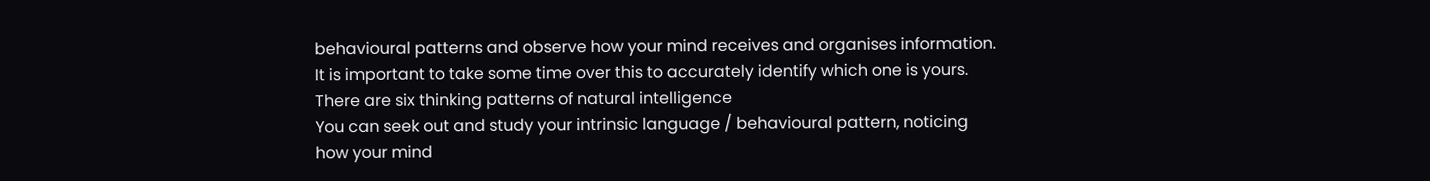behavioural patterns and observe how your mind receives and organises information. It is important to take some time over this to accurately identify which one is yours.
There are six thinking patterns of natural intelligence
You can seek out and study your intrinsic language / behavioural pattern, noticing how your mind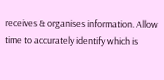receives & organises information. Allow time to accurately identify which is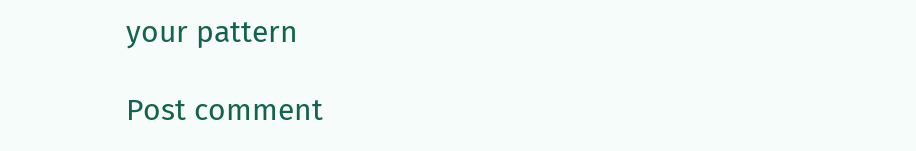your pattern

Post comment